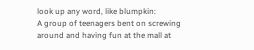look up any word, like blumpkin:
A group of teenagers bent on screwing around and having fun at the mall at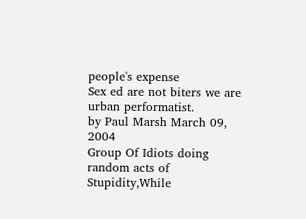people's expense
Sex ed are not biters we are urban performatist.
by Paul Marsh March 09, 2004
Group Of Idiots doing random acts of Stupidity,While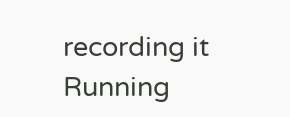recording it
Running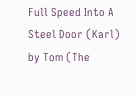Full Speed Into A Steel Door (Karl)
by Tom (The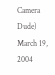Camera Dude) March 19, 2004